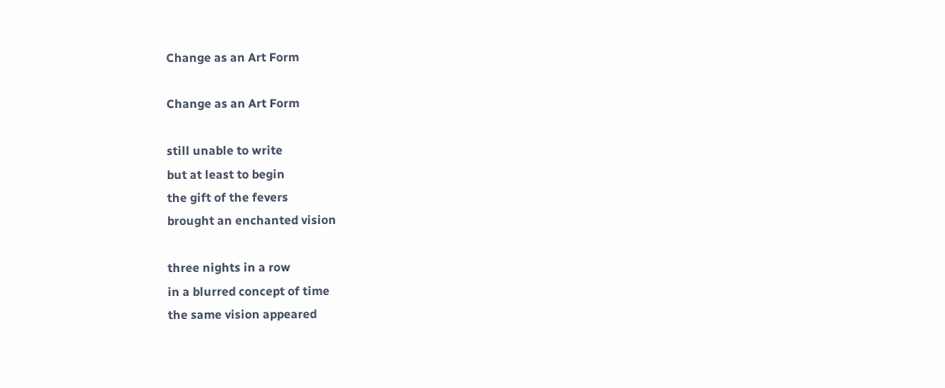Change as an Art Form

Change as an Art Form

still unable to write
but at least to begin
the gift of the fevers
brought an enchanted vision

three nights in a row
in a blurred concept of time
the same vision appeared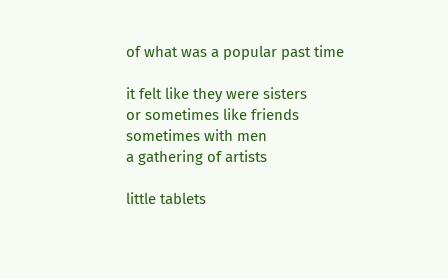of what was a popular past time

it felt like they were sisters
or sometimes like friends
sometimes with men
a gathering of artists

little tablets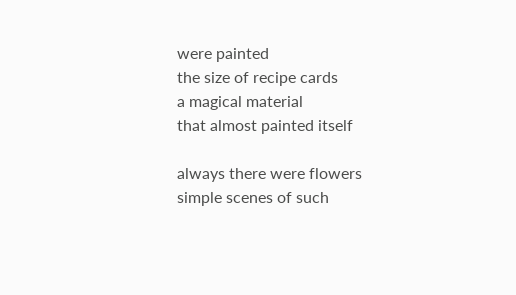were painted
the size of recipe cards
a magical material
that almost painted itself

always there were flowers
simple scenes of such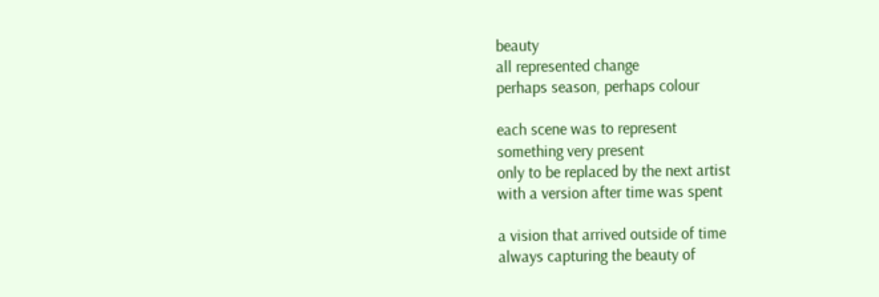beauty
all represented change
perhaps season, perhaps colour

each scene was to represent
something very present
only to be replaced by the next artist
with a version after time was spent

a vision that arrived outside of time
always capturing the beauty of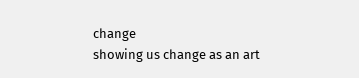change
showing us change as an art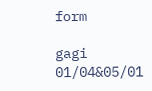form

gagi     01/04&05/01